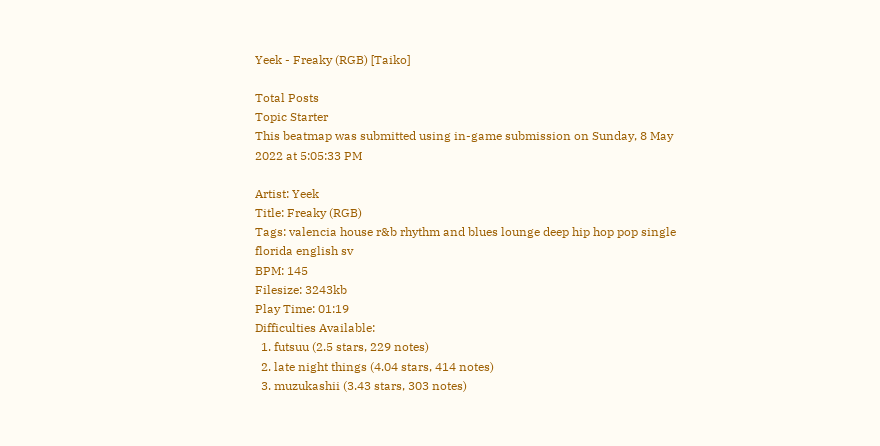Yeek - Freaky (RGB) [Taiko]

Total Posts
Topic Starter
This beatmap was submitted using in-game submission on Sunday, 8 May 2022 at 5:05:33 PM

Artist: Yeek
Title: Freaky (RGB)
Tags: valencia house r&b rhythm and blues lounge deep hip hop pop single florida english sv
BPM: 145
Filesize: 3243kb
Play Time: 01:19
Difficulties Available:
  1. futsuu (2.5 stars, 229 notes)
  2. late night things (4.04 stars, 414 notes)
  3. muzukashii (3.43 stars, 303 notes)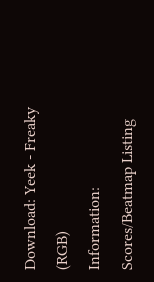Download: Yeek - Freaky (RGB)
Information: Scores/Beatmap Listing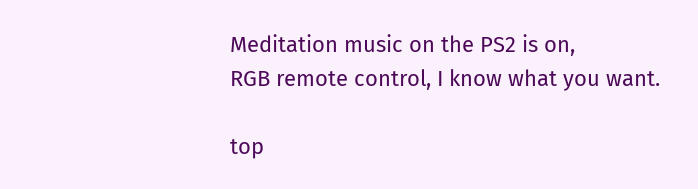Meditation music on the PS2 is on,
RGB remote control, I know what you want.

top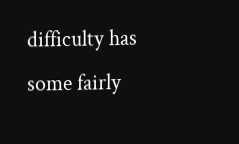difficulty has some fairly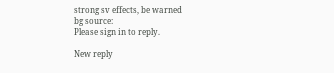strong sv effects, be warned
bg source:
Please sign in to reply.

New reply